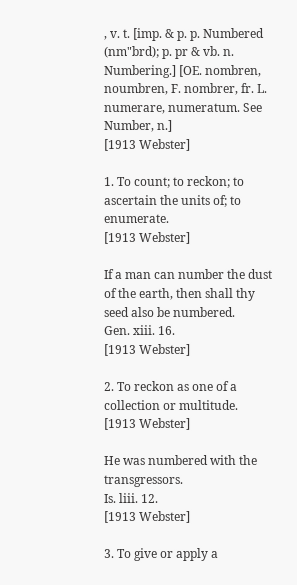, v. t. [imp. & p. p. Numbered (nm"brd); p. pr & vb. n. Numbering.] [OE. nombren, noumbren, F. nombrer, fr. L. numerare, numeratum. See Number, n.]
[1913 Webster]

1. To count; to reckon; to ascertain the units of; to enumerate.
[1913 Webster]

If a man can number the dust of the earth, then shall thy seed also be numbered.
Gen. xiii. 16.
[1913 Webster]

2. To reckon as one of a collection or multitude.
[1913 Webster]

He was numbered with the transgressors.
Is. liii. 12.
[1913 Webster]

3. To give or apply a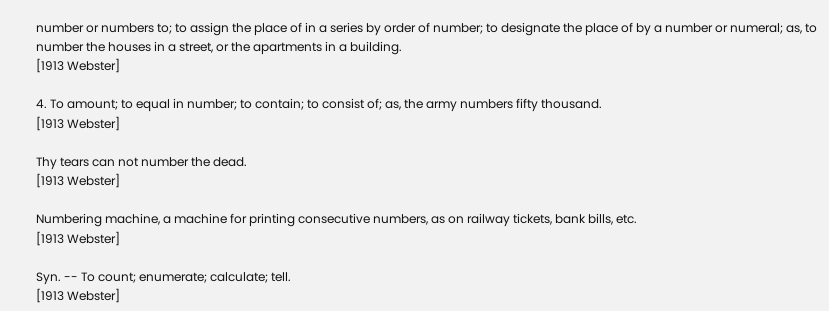number or numbers to; to assign the place of in a series by order of number; to designate the place of by a number or numeral; as, to number the houses in a street, or the apartments in a building.
[1913 Webster]

4. To amount; to equal in number; to contain; to consist of; as, the army numbers fifty thousand.
[1913 Webster]

Thy tears can not number the dead.
[1913 Webster]

Numbering machine, a machine for printing consecutive numbers, as on railway tickets, bank bills, etc.
[1913 Webster]

Syn. -- To count; enumerate; calculate; tell.
[1913 Webster]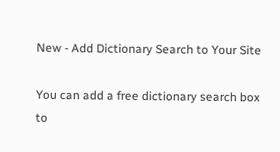New - Add Dictionary Search to Your Site

You can add a free dictionary search box to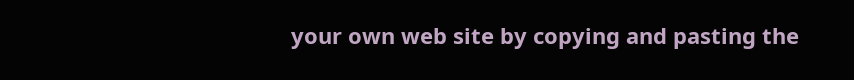your own web site by copying and pasting the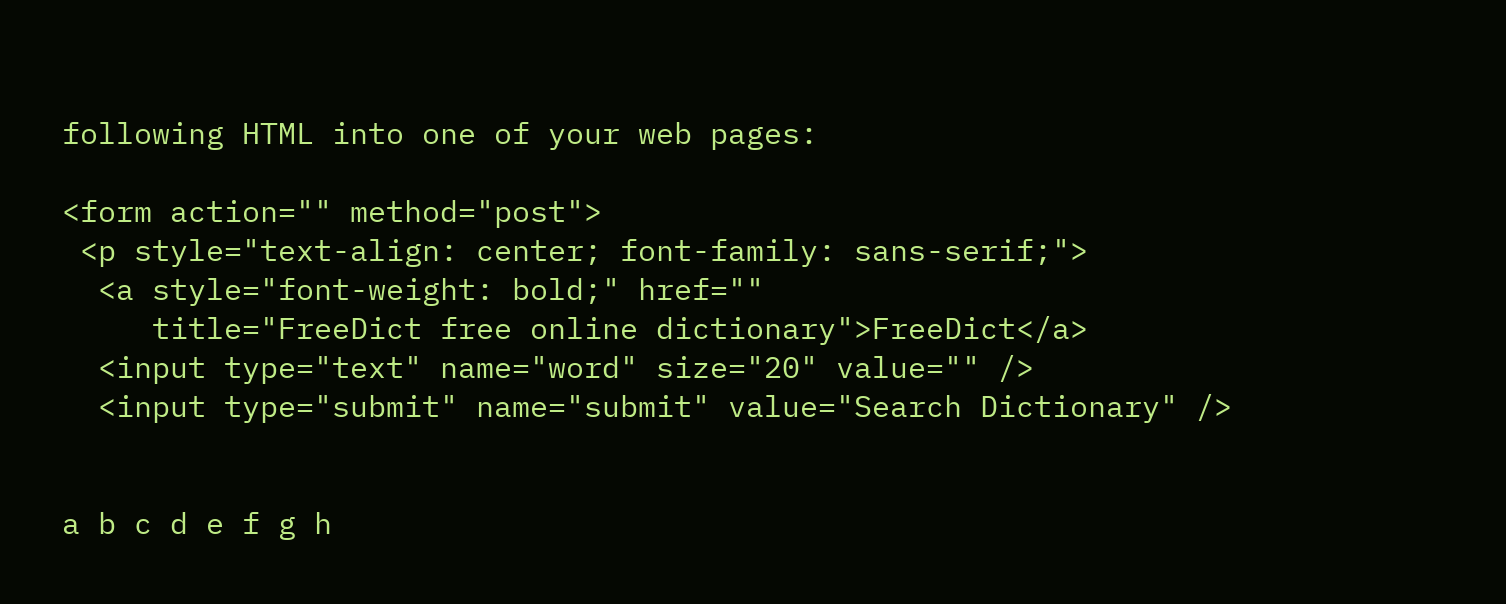following HTML into one of your web pages:

<form action="" method="post">
 <p style="text-align: center; font-family: sans-serif;">
  <a style="font-weight: bold;" href=""
     title="FreeDict free online dictionary">FreeDict</a>
  <input type="text" name="word" size="20" value="" />
  <input type="submit" name="submit" value="Search Dictionary" />


a b c d e f g h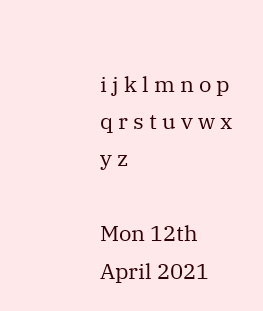i j k l m n o p q r s t u v w x y z

Mon 12th April 2021